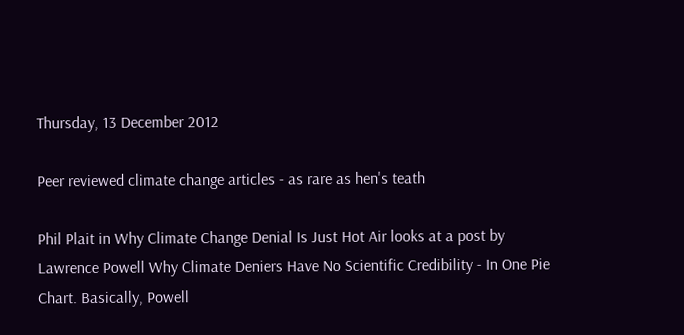Thursday, 13 December 2012

Peer reviewed climate change articles - as rare as hen's teath

Phil Plait in Why Climate Change Denial Is Just Hot Air looks at a post by Lawrence Powell Why Climate Deniers Have No Scientific Credibility - In One Pie Chart. Basically, Powell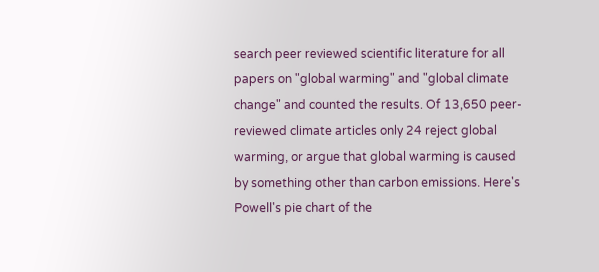search peer reviewed scientific literature for all papers on "global warming" and "global climate change" and counted the results. Of 13,650 peer-reviewed climate articles only 24 reject global warming, or argue that global warming is caused by something other than carbon emissions. Here's Powell's pie chart of the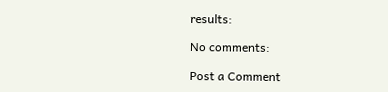results:

No comments:

Post a Comment